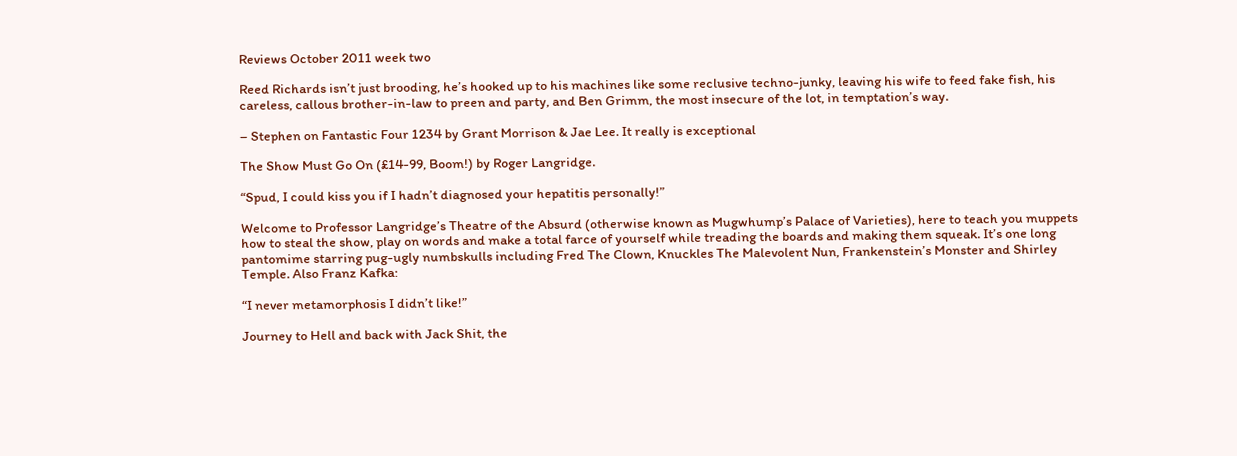Reviews October 2011 week two

Reed Richards isn’t just brooding, he’s hooked up to his machines like some reclusive techno-junky, leaving his wife to feed fake fish, his careless, callous brother-in-law to preen and party, and Ben Grimm, the most insecure of the lot, in temptation’s way.

– Stephen on Fantastic Four 1234 by Grant Morrison & Jae Lee. It really is exceptional

The Show Must Go On (£14-99, Boom!) by Roger Langridge.

“Spud, I could kiss you if I hadn’t diagnosed your hepatitis personally!”

Welcome to Professor Langridge’s Theatre of the Absurd (otherwise known as Mugwhump’s Palace of Varieties), here to teach you muppets how to steal the show, play on words and make a total farce of yourself while treading the boards and making them squeak. It’s one long pantomime starring pug-ugly numbskulls including Fred The Clown, Knuckles The Malevolent Nun, Frankenstein’s Monster and Shirley Temple. Also Franz Kafka:

“I never metamorphosis I didn’t like!”

Journey to Hell and back with Jack Shit, the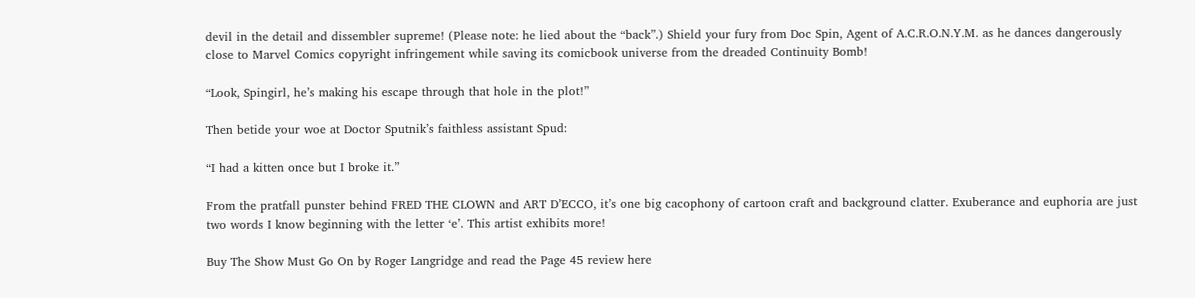devil in the detail and dissembler supreme! (Please note: he lied about the “back”.) Shield your fury from Doc Spin, Agent of A.C.R.O.N.Y.M. as he dances dangerously close to Marvel Comics copyright infringement while saving its comicbook universe from the dreaded Continuity Bomb!

“Look, Spingirl, he’s making his escape through that hole in the plot!”

Then betide your woe at Doctor Sputnik’s faithless assistant Spud:

“I had a kitten once but I broke it.”

From the pratfall punster behind FRED THE CLOWN and ART D’ECCO, it’s one big cacophony of cartoon craft and background clatter. Exuberance and euphoria are just two words I know beginning with the letter ‘e’. This artist exhibits more!

Buy The Show Must Go On by Roger Langridge and read the Page 45 review here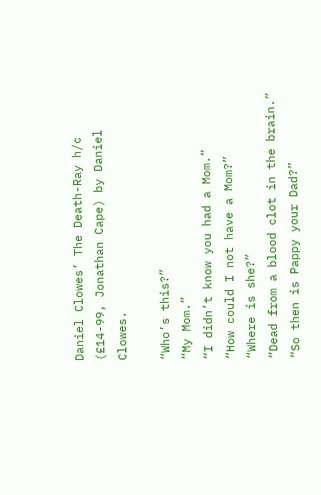Daniel Clowes’ The Death-Ray h/c (£14-99, Jonathan Cape) by Daniel Clowes.

“Who’s this?”
“My Mom.”
“I didn’t know you had a Mom.”
“How could I not have a Mom?”
“Where is she?”
“Dead from a blood clot in the brain.”
“So then is Pappy your Dad?”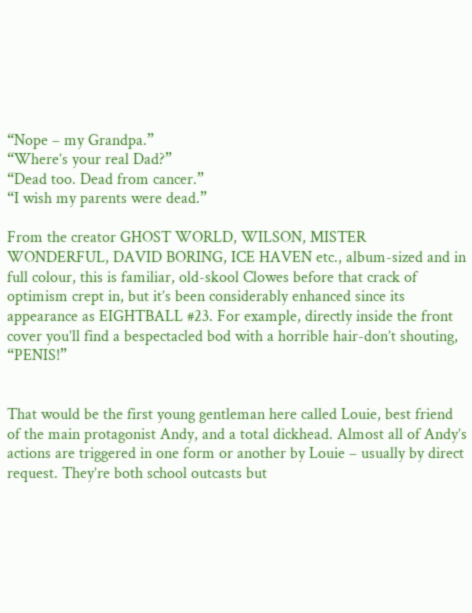“Nope – my Grandpa.”
“Where’s your real Dad?”
“Dead too. Dead from cancer.”
“I wish my parents were dead.”

From the creator GHOST WORLD, WILSON, MISTER WONDERFUL, DAVID BORING, ICE HAVEN etc., album-sized and in full colour, this is familiar, old-skool Clowes before that crack of optimism crept in, but it’s been considerably enhanced since its appearance as EIGHTBALL #23. For example, directly inside the front cover you’ll find a bespectacled bod with a horrible hair-don’t shouting, “PENIS!”


That would be the first young gentleman here called Louie, best friend of the main protagonist Andy, and a total dickhead. Almost all of Andy’s actions are triggered in one form or another by Louie – usually by direct request. They’re both school outcasts but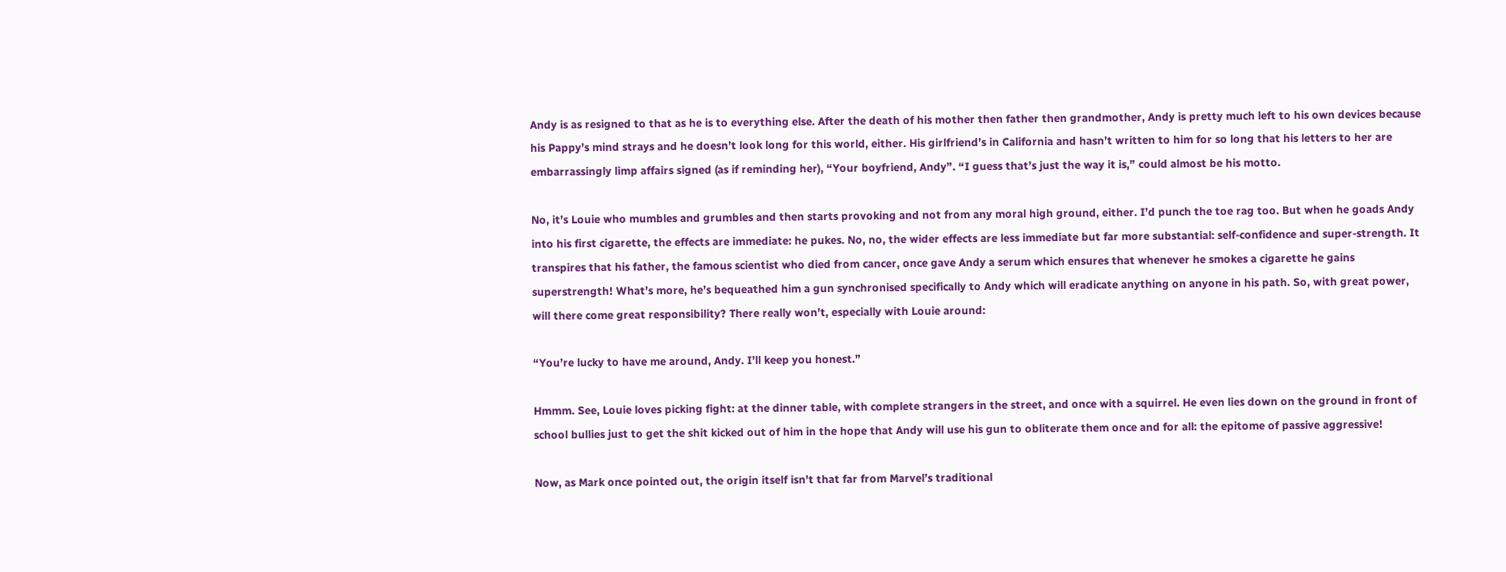Andy is as resigned to that as he is to everything else. After the death of his mother then father then grandmother, Andy is pretty much left to his own devices because his Pappy’s mind strays and he doesn’t look long for this world, either. His girlfriend’s in California and hasn’t written to him for so long that his letters to her are embarrassingly limp affairs signed (as if reminding her), “Your boyfriend, Andy”. “I guess that’s just the way it is,” could almost be his motto.

No, it’s Louie who mumbles and grumbles and then starts provoking and not from any moral high ground, either. I’d punch the toe rag too. But when he goads Andy into his first cigarette, the effects are immediate: he pukes. No, no, the wider effects are less immediate but far more substantial: self-confidence and super-strength. It transpires that his father, the famous scientist who died from cancer, once gave Andy a serum which ensures that whenever he smokes a cigarette he gains superstrength! What’s more, he’s bequeathed him a gun synchronised specifically to Andy which will eradicate anything on anyone in his path. So, with great power, will there come great responsibility? There really won’t, especially with Louie around:

“You’re lucky to have me around, Andy. I’ll keep you honest.”

Hmmm. See, Louie loves picking fight: at the dinner table, with complete strangers in the street, and once with a squirrel. He even lies down on the ground in front of school bullies just to get the shit kicked out of him in the hope that Andy will use his gun to obliterate them once and for all: the epitome of passive aggressive!

Now, as Mark once pointed out, the origin itself isn’t that far from Marvel’s traditional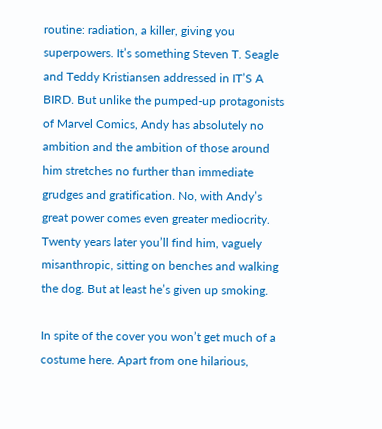routine: radiation, a killer, giving you superpowers. It’s something Steven T. Seagle and Teddy Kristiansen addressed in IT’S A BIRD. But unlike the pumped-up protagonists of Marvel Comics, Andy has absolutely no ambition and the ambition of those around him stretches no further than immediate grudges and gratification. No, with Andy’s great power comes even greater mediocrity. Twenty years later you’ll find him, vaguely misanthropic, sitting on benches and walking the dog. But at least he’s given up smoking.

In spite of the cover you won’t get much of a costume here. Apart from one hilarious,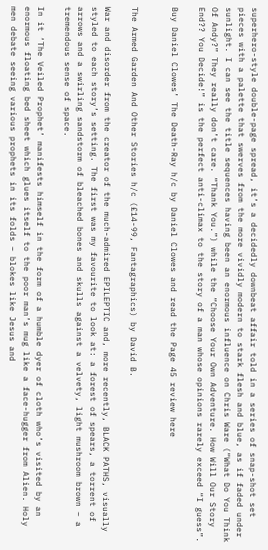superhero-style double-page spread, it’s a decidedly downbeat affair told in a series of snap-shot set pieces with a palette that swerves from the more vividly modern to stark flesh and blue, as if faded under sunlight. I can see the title sequences having been an enormous influence on Chris Ware (“What Do You Think Of Andy?” They really don’t care. “Thank You.”) while the “Choose Your Own Adventure. How Will Our Story End?? You Decide!” is the perfect anti-climax to the story of a man whose opinions rarely exceed “I guess”.

Buy Daniel Clowes’ The Death-Ray h/c by Daniel Clowes and read the Page 45 review here


The Armed Garden And Other Stories h/c (£14-99, Fantagraphics) by David B.

War and disorder from the creator of the much-admired EPILEPTIC and, more recently, BLACK PATHS, visually styled to each story’s setting. The first was my favourite to look at: a forest of spears, a torrent of arrows and a swirling sandstorm of bleached bones and skulls against a velvety, light mushroom brown – a tremendous sense of space.

In it ‘The Veiled Prophet’ manifests himself in the form of a humble dyer of cloth who’s visited by an enormous floating bed sheet which glues itself to the poor man’s mug like a face-hugger from Alien. Holy men debate seeing various prophets in its folds – blokes like Jesus and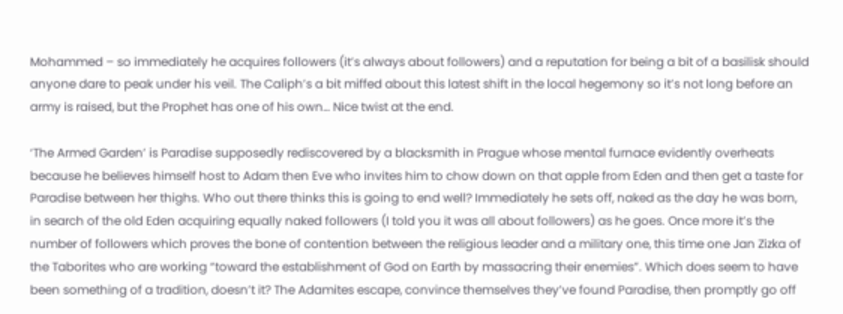Mohammed – so immediately he acquires followers (it’s always about followers) and a reputation for being a bit of a basilisk should anyone dare to peak under his veil. The Caliph’s a bit miffed about this latest shift in the local hegemony so it’s not long before an army is raised, but the Prophet has one of his own… Nice twist at the end.

‘The Armed Garden’ is Paradise supposedly rediscovered by a blacksmith in Prague whose mental furnace evidently overheats because he believes himself host to Adam then Eve who invites him to chow down on that apple from Eden and then get a taste for Paradise between her thighs. Who out there thinks this is going to end well? Immediately he sets off, naked as the day he was born, in search of the old Eden acquiring equally naked followers (I told you it was all about followers) as he goes. Once more it’s the number of followers which proves the bone of contention between the religious leader and a military one, this time one Jan Zizka of the Taborites who are working “toward the establishment of God on Earth by massacring their enemies”. Which does seem to have been something of a tradition, doesn’t it? The Adamites escape, convince themselves they’ve found Paradise, then promptly go off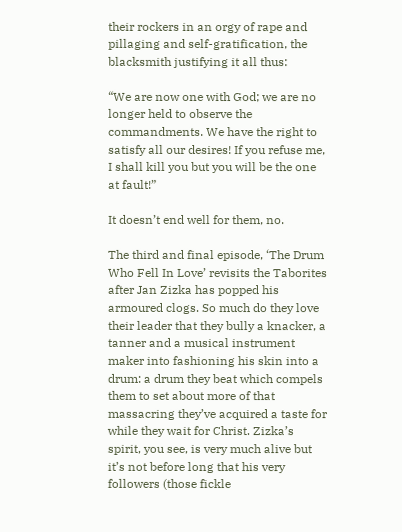their rockers in an orgy of rape and pillaging and self-gratification, the blacksmith justifying it all thus:

“We are now one with God; we are no longer held to observe the commandments. We have the right to satisfy all our desires! If you refuse me, I shall kill you but you will be the one at fault!”

It doesn’t end well for them, no.

The third and final episode, ‘The Drum Who Fell In Love’ revisits the Taborites after Jan Zizka has popped his armoured clogs. So much do they love their leader that they bully a knacker, a tanner and a musical instrument maker into fashioning his skin into a drum: a drum they beat which compels them to set about more of that massacring they’ve acquired a taste for while they wait for Christ. Zizka’s spirit, you see, is very much alive but it’s not before long that his very followers (those fickle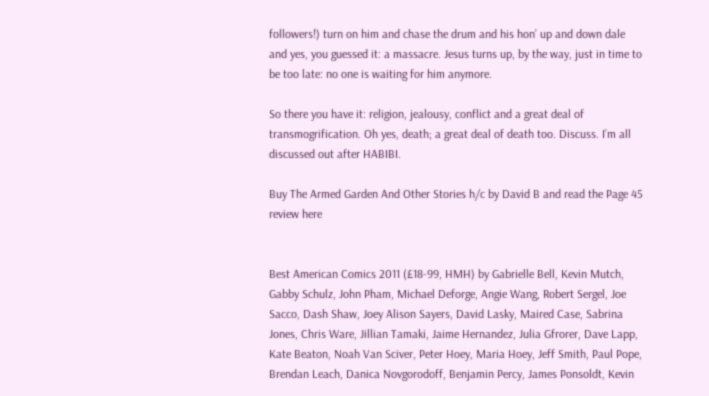followers!) turn on him and chase the drum and his hon’ up and down dale and yes, you guessed it: a massacre. Jesus turns up, by the way, just in time to be too late: no one is waiting for him anymore.

So there you have it: religion, jealousy, conflict and a great deal of transmogrification. Oh yes, death; a great deal of death too. Discuss. I’m all discussed out after HABIBI.

Buy The Armed Garden And Other Stories h/c by David B and read the Page 45 review here


Best American Comics 2011 (£18-99, HMH) by Gabrielle Bell, Kevin Mutch, Gabby Schulz, John Pham, Michael Deforge, Angie Wang, Robert Sergel, Joe Sacco, Dash Shaw, Joey Alison Sayers, David Lasky, Maired Case, Sabrina Jones, Chris Ware, Jillian Tamaki, Jaime Hernandez, Julia Gfrorer, Dave Lapp, Kate Beaton, Noah Van Sciver, Peter Hoey, Maria Hoey, Jeff Smith, Paul Pope, Brendan Leach, Danica Novgorodoff, Benjamin Percy, James Ponsoldt, Kevin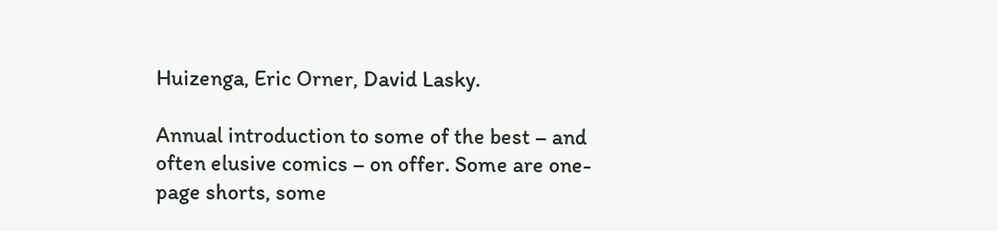Huizenga, Eric Orner, David Lasky.

Annual introduction to some of the best – and often elusive comics – on offer. Some are one-page shorts, some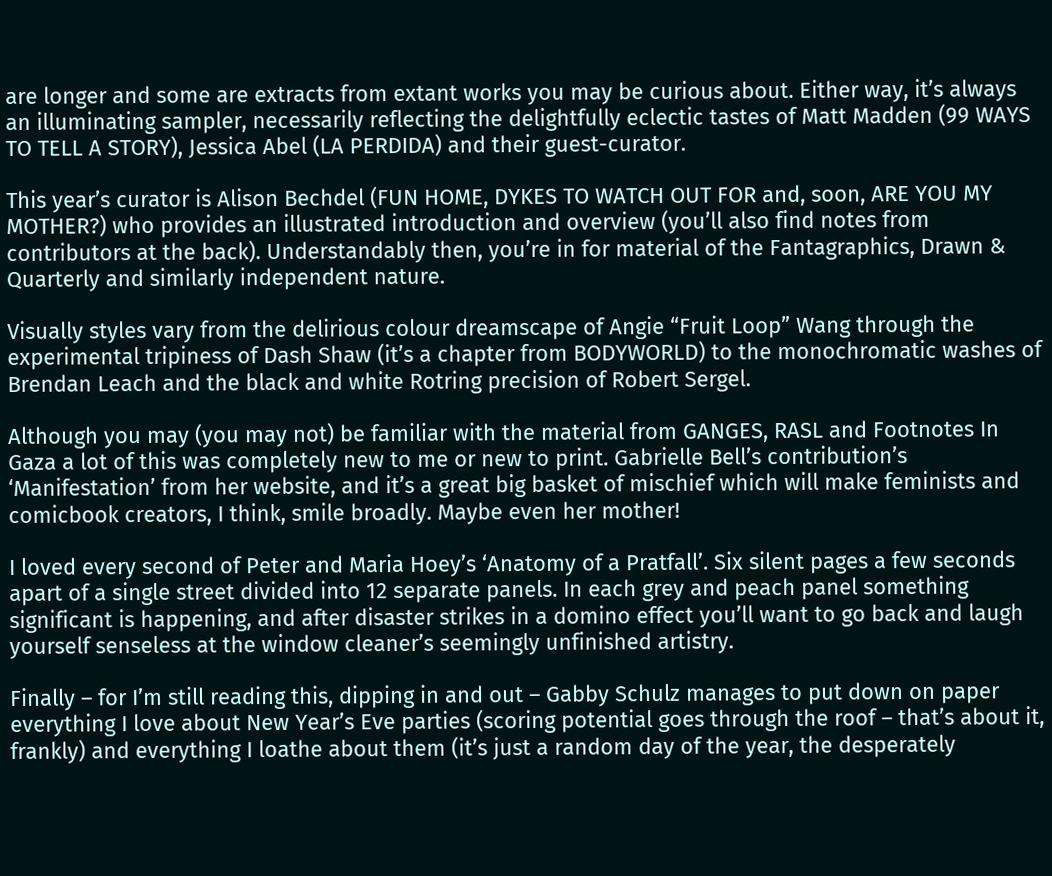are longer and some are extracts from extant works you may be curious about. Either way, it’s always an illuminating sampler, necessarily reflecting the delightfully eclectic tastes of Matt Madden (99 WAYS TO TELL A STORY), Jessica Abel (LA PERDIDA) and their guest-curator.

This year’s curator is Alison Bechdel (FUN HOME, DYKES TO WATCH OUT FOR and, soon, ARE YOU MY MOTHER?) who provides an illustrated introduction and overview (you’ll also find notes from contributors at the back). Understandably then, you’re in for material of the Fantagraphics, Drawn & Quarterly and similarly independent nature.

Visually styles vary from the delirious colour dreamscape of Angie “Fruit Loop” Wang through the experimental tripiness of Dash Shaw (it’s a chapter from BODYWORLD) to the monochromatic washes of Brendan Leach and the black and white Rotring precision of Robert Sergel.

Although you may (you may not) be familiar with the material from GANGES, RASL and Footnotes In Gaza a lot of this was completely new to me or new to print. Gabrielle Bell’s contribution’s ‘Manifestation’ from her website, and it’s a great big basket of mischief which will make feminists and comicbook creators, I think, smile broadly. Maybe even her mother!

I loved every second of Peter and Maria Hoey’s ‘Anatomy of a Pratfall’. Six silent pages a few seconds apart of a single street divided into 12 separate panels. In each grey and peach panel something significant is happening, and after disaster strikes in a domino effect you’ll want to go back and laugh yourself senseless at the window cleaner’s seemingly unfinished artistry.

Finally – for I’m still reading this, dipping in and out – Gabby Schulz manages to put down on paper everything I love about New Year’s Eve parties (scoring potential goes through the roof – that’s about it, frankly) and everything I loathe about them (it’s just a random day of the year, the desperately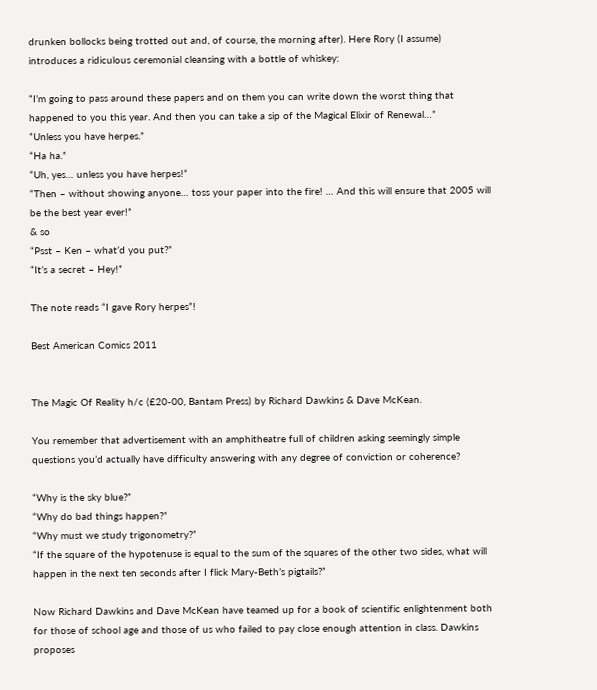drunken bollocks being trotted out and, of course, the morning after). Here Rory (I assume) introduces a ridiculous ceremonial cleansing with a bottle of whiskey:

“I’m going to pass around these papers and on them you can write down the worst thing that happened to you this year. And then you can take a sip of the Magical Elixir of Renewal…”
“Unless you have herpes.”
“Ha ha.”
“Uh, yes… unless you have herpes!”
“Then – without showing anyone… toss your paper into the fire! … And this will ensure that 2005 will be the best year ever!”
& so
“Psst – Ken – what’d you put?”
“It’s a secret – Hey!”

The note reads “I gave Rory herpes”!

Best American Comics 2011


The Magic Of Reality h/c (£20-00, Bantam Press) by Richard Dawkins & Dave McKean.

You remember that advertisement with an amphitheatre full of children asking seemingly simple questions you’d actually have difficulty answering with any degree of conviction or coherence?

“Why is the sky blue?”
“Why do bad things happen?”
“Why must we study trigonometry?”
“If the square of the hypotenuse is equal to the sum of the squares of the other two sides, what will happen in the next ten seconds after I flick Mary-Beth’s pigtails?”

Now Richard Dawkins and Dave McKean have teamed up for a book of scientific enlightenment both for those of school age and those of us who failed to pay close enough attention in class. Dawkins proposes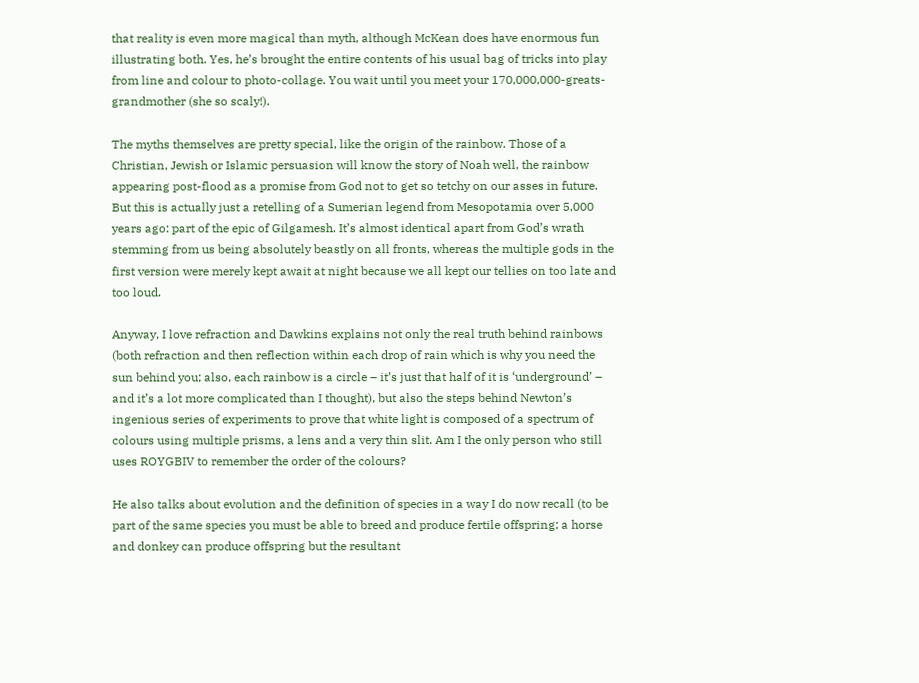that reality is even more magical than myth, although McKean does have enormous fun illustrating both. Yes, he’s brought the entire contents of his usual bag of tricks into play from line and colour to photo-collage. You wait until you meet your 170,000,000-greats-grandmother (she so scaly!).

The myths themselves are pretty special, like the origin of the rainbow. Those of a Christian, Jewish or Islamic persuasion will know the story of Noah well, the rainbow appearing post-flood as a promise from God not to get so tetchy on our asses in future. But this is actually just a retelling of a Sumerian legend from Mesopotamia over 5,000 years ago: part of the epic of Gilgamesh. It’s almost identical apart from God’s wrath stemming from us being absolutely beastly on all fronts, whereas the multiple gods in the first version were merely kept await at night because we all kept our tellies on too late and too loud.

Anyway, I love refraction and Dawkins explains not only the real truth behind rainbows (both refraction and then reflection within each drop of rain which is why you need the sun behind you; also, each rainbow is a circle – it’s just that half of it is ‘underground’ – and it’s a lot more complicated than I thought), but also the steps behind Newton’s ingenious series of experiments to prove that white light is composed of a spectrum of colours using multiple prisms, a lens and a very thin slit. Am I the only person who still uses ROYGBIV to remember the order of the colours?

He also talks about evolution and the definition of species in a way I do now recall (to be part of the same species you must be able to breed and produce fertile offspring; a horse and donkey can produce offspring but the resultant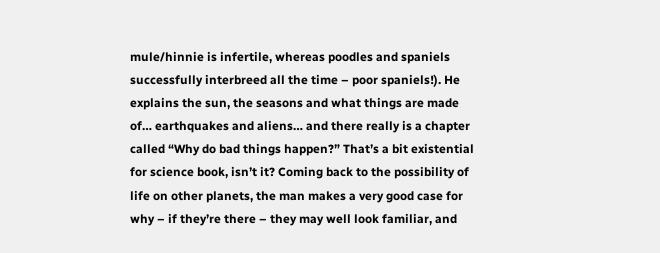mule/hinnie is infertile, whereas poodles and spaniels successfully interbreed all the time – poor spaniels!). He explains the sun, the seasons and what things are made of… earthquakes and aliens… and there really is a chapter called “Why do bad things happen?” That’s a bit existential for science book, isn’t it? Coming back to the possibility of life on other planets, the man makes a very good case for why – if they’re there – they may well look familiar, and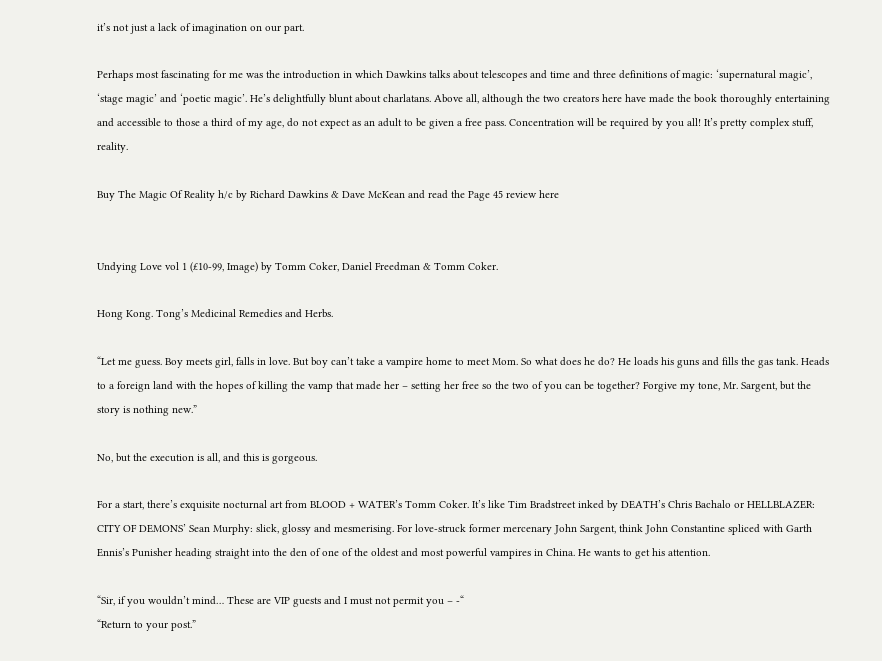it’s not just a lack of imagination on our part.

Perhaps most fascinating for me was the introduction in which Dawkins talks about telescopes and time and three definitions of magic: ‘supernatural magic’, ‘stage magic’ and ‘poetic magic’. He’s delightfully blunt about charlatans. Above all, although the two creators here have made the book thoroughly entertaining and accessible to those a third of my age, do not expect as an adult to be given a free pass. Concentration will be required by you all! It’s pretty complex stuff, reality.

Buy The Magic Of Reality h/c by Richard Dawkins & Dave McKean and read the Page 45 review here


Undying Love vol 1 (£10-99, Image) by Tomm Coker, Daniel Freedman & Tomm Coker.

Hong Kong. Tong’s Medicinal Remedies and Herbs.

“Let me guess. Boy meets girl, falls in love. But boy can’t take a vampire home to meet Mom. So what does he do? He loads his guns and fills the gas tank. Heads to a foreign land with the hopes of killing the vamp that made her – setting her free so the two of you can be together? Forgive my tone, Mr. Sargent, but the story is nothing new.”

No, but the execution is all, and this is gorgeous.

For a start, there’s exquisite nocturnal art from BLOOD + WATER’s Tomm Coker. It’s like Tim Bradstreet inked by DEATH’s Chris Bachalo or HELLBLAZER: CITY OF DEMONS’ Sean Murphy: slick, glossy and mesmerising. For love-struck former mercenary John Sargent, think John Constantine spliced with Garth Ennis’s Punisher heading straight into the den of one of the oldest and most powerful vampires in China. He wants to get his attention.

“Sir, if you wouldn’t mind… These are VIP guests and I must not permit you – -“
“Return to your post.”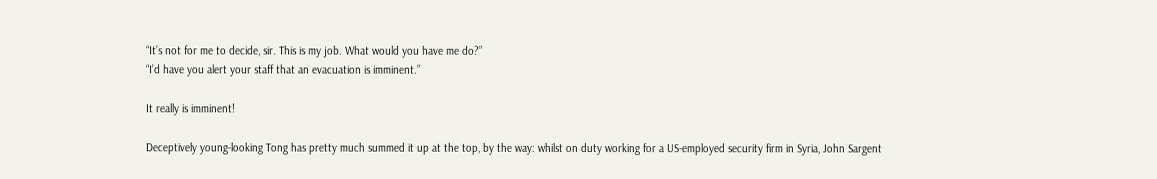“It’s not for me to decide, sir. This is my job. What would you have me do?”
“I’d have you alert your staff that an evacuation is imminent.”

It really is imminent!

Deceptively young-looking Tong has pretty much summed it up at the top, by the way: whilst on duty working for a US-employed security firm in Syria, John Sargent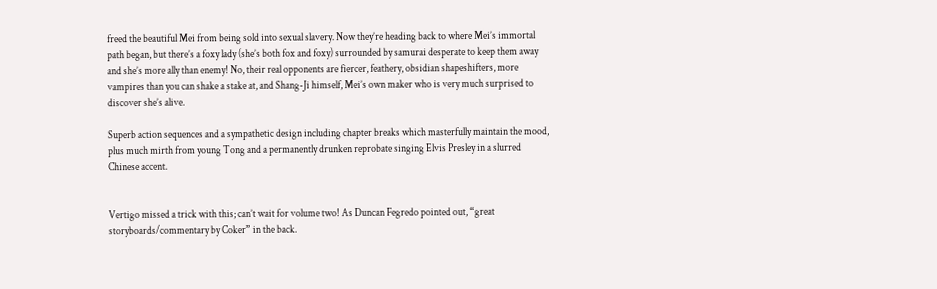freed the beautiful Mei from being sold into sexual slavery. Now they’re heading back to where Mei’s immortal path began, but there’s a foxy lady (she’s both fox and foxy) surrounded by samurai desperate to keep them away and she’s more ally than enemy! No, their real opponents are fiercer, feathery, obsidian shapeshifters, more vampires than you can shake a stake at, and Shang-Ji himself, Mei’s own maker who is very much surprised to discover she’s alive.

Superb action sequences and a sympathetic design including chapter breaks which masterfully maintain the mood, plus much mirth from young Tong and a permanently drunken reprobate singing Elvis Presley in a slurred Chinese accent.


Vertigo missed a trick with this; can’t wait for volume two! As Duncan Fegredo pointed out, “great storyboards/commentary by Coker” in the back.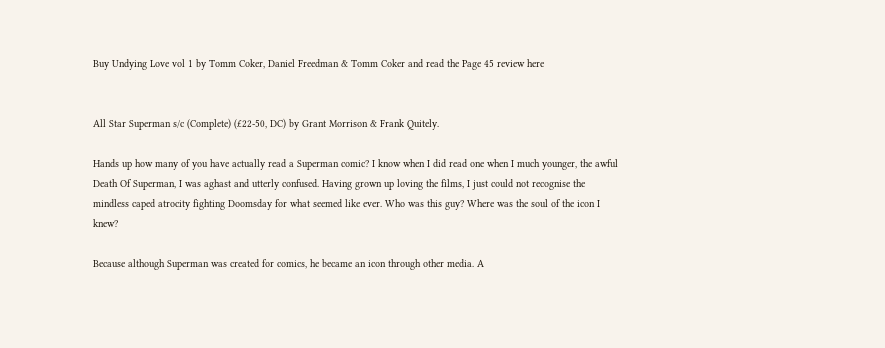Buy Undying Love vol 1 by Tomm Coker, Daniel Freedman & Tomm Coker and read the Page 45 review here


All Star Superman s/c (Complete) (£22-50, DC) by Grant Morrison & Frank Quitely.

Hands up how many of you have actually read a Superman comic? I know when I did read one when I much younger, the awful Death Of Superman, I was aghast and utterly confused. Having grown up loving the films, I just could not recognise the mindless caped atrocity fighting Doomsday for what seemed like ever. Who was this guy? Where was the soul of the icon I knew?

Because although Superman was created for comics, he became an icon through other media. A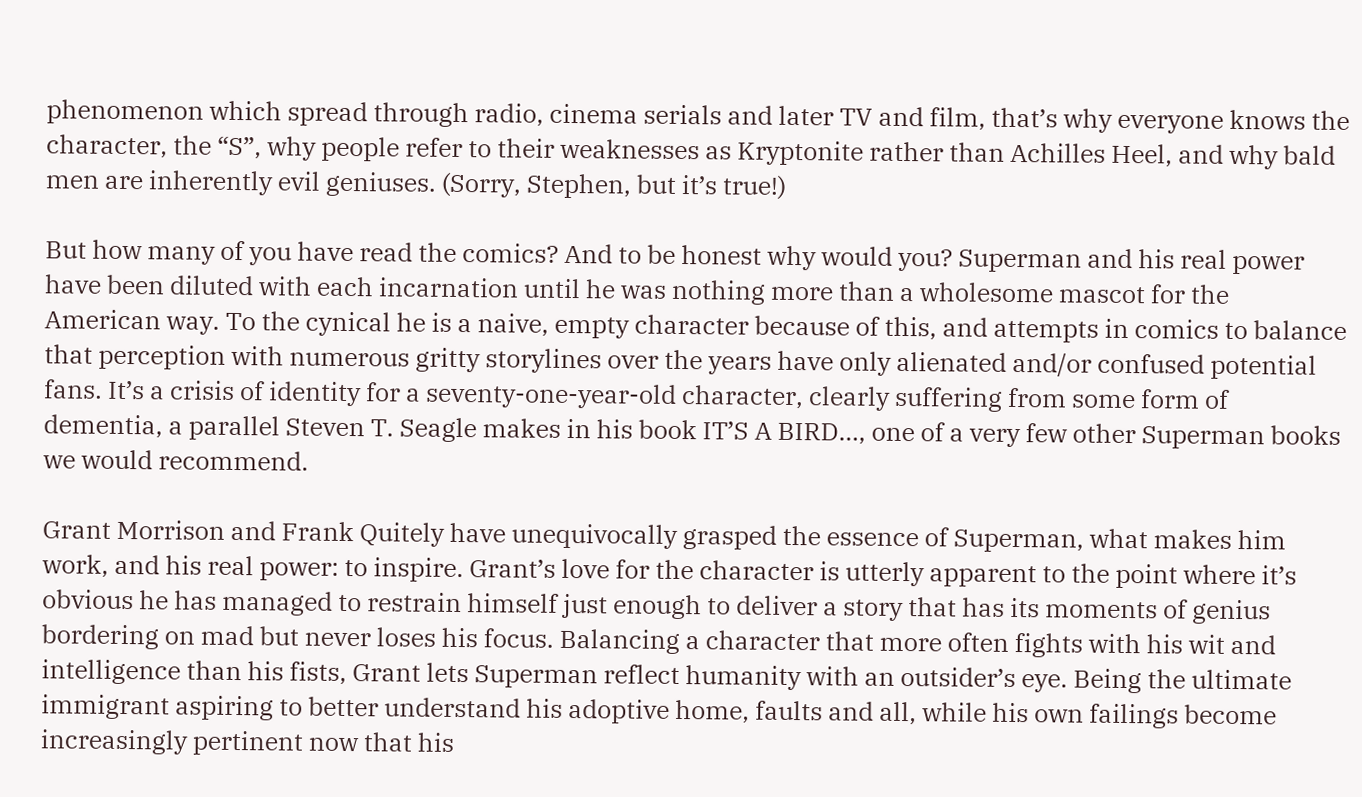phenomenon which spread through radio, cinema serials and later TV and film, that’s why everyone knows the character, the “S”, why people refer to their weaknesses as Kryptonite rather than Achilles Heel, and why bald men are inherently evil geniuses. (Sorry, Stephen, but it’s true!)

But how many of you have read the comics? And to be honest why would you? Superman and his real power have been diluted with each incarnation until he was nothing more than a wholesome mascot for the American way. To the cynical he is a naive, empty character because of this, and attempts in comics to balance that perception with numerous gritty storylines over the years have only alienated and/or confused potential fans. It’s a crisis of identity for a seventy-one-year-old character, clearly suffering from some form of dementia, a parallel Steven T. Seagle makes in his book IT’S A BIRD…, one of a very few other Superman books we would recommend.

Grant Morrison and Frank Quitely have unequivocally grasped the essence of Superman, what makes him work, and his real power: to inspire. Grant’s love for the character is utterly apparent to the point where it’s obvious he has managed to restrain himself just enough to deliver a story that has its moments of genius bordering on mad but never loses his focus. Balancing a character that more often fights with his wit and intelligence than his fists, Grant lets Superman reflect humanity with an outsider’s eye. Being the ultimate immigrant aspiring to better understand his adoptive home, faults and all, while his own failings become increasingly pertinent now that his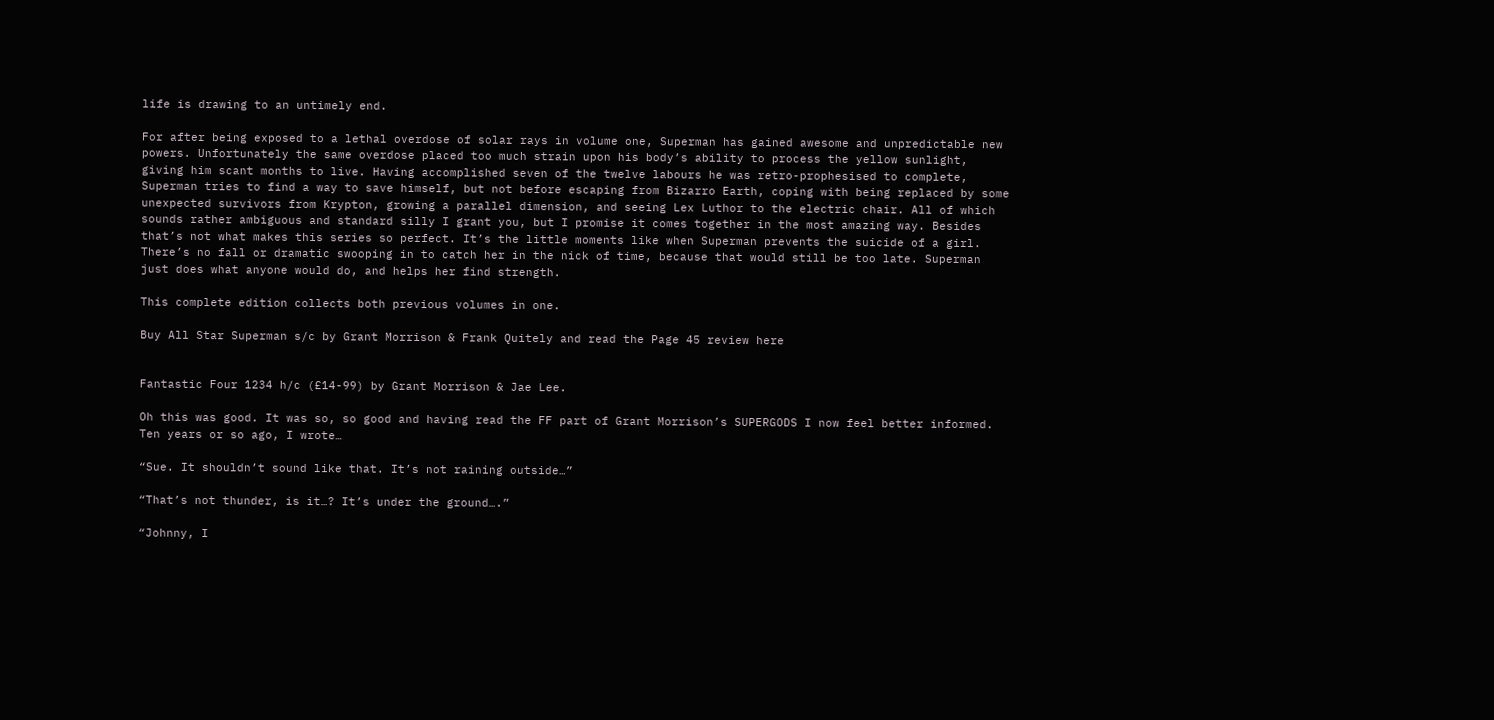life is drawing to an untimely end.

For after being exposed to a lethal overdose of solar rays in volume one, Superman has gained awesome and unpredictable new powers. Unfortunately the same overdose placed too much strain upon his body’s ability to process the yellow sunlight, giving him scant months to live. Having accomplished seven of the twelve labours he was retro-prophesised to complete, Superman tries to find a way to save himself, but not before escaping from Bizarro Earth, coping with being replaced by some unexpected survivors from Krypton, growing a parallel dimension, and seeing Lex Luthor to the electric chair. All of which sounds rather ambiguous and standard silly I grant you, but I promise it comes together in the most amazing way. Besides that’s not what makes this series so perfect. It’s the little moments like when Superman prevents the suicide of a girl. There’s no fall or dramatic swooping in to catch her in the nick of time, because that would still be too late. Superman just does what anyone would do, and helps her find strength.

This complete edition collects both previous volumes in one.

Buy All Star Superman s/c by Grant Morrison & Frank Quitely and read the Page 45 review here


Fantastic Four 1234 h/c (£14-99) by Grant Morrison & Jae Lee.

Oh this was good. It was so, so good and having read the FF part of Grant Morrison’s SUPERGODS I now feel better informed. Ten years or so ago, I wrote…

“Sue. It shouldn’t sound like that. It’s not raining outside…”

“That’s not thunder, is it…? It’s under the ground….”

“Johnny, I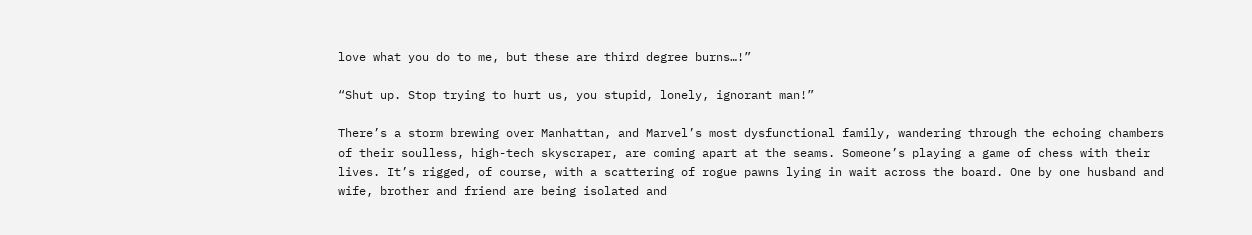love what you do to me, but these are third degree burns…!”

“Shut up. Stop trying to hurt us, you stupid, lonely, ignorant man!”

There’s a storm brewing over Manhattan, and Marvel’s most dysfunctional family, wandering through the echoing chambers of their soulless, high-tech skyscraper, are coming apart at the seams. Someone’s playing a game of chess with their lives. It’s rigged, of course, with a scattering of rogue pawns lying in wait across the board. One by one husband and wife, brother and friend are being isolated and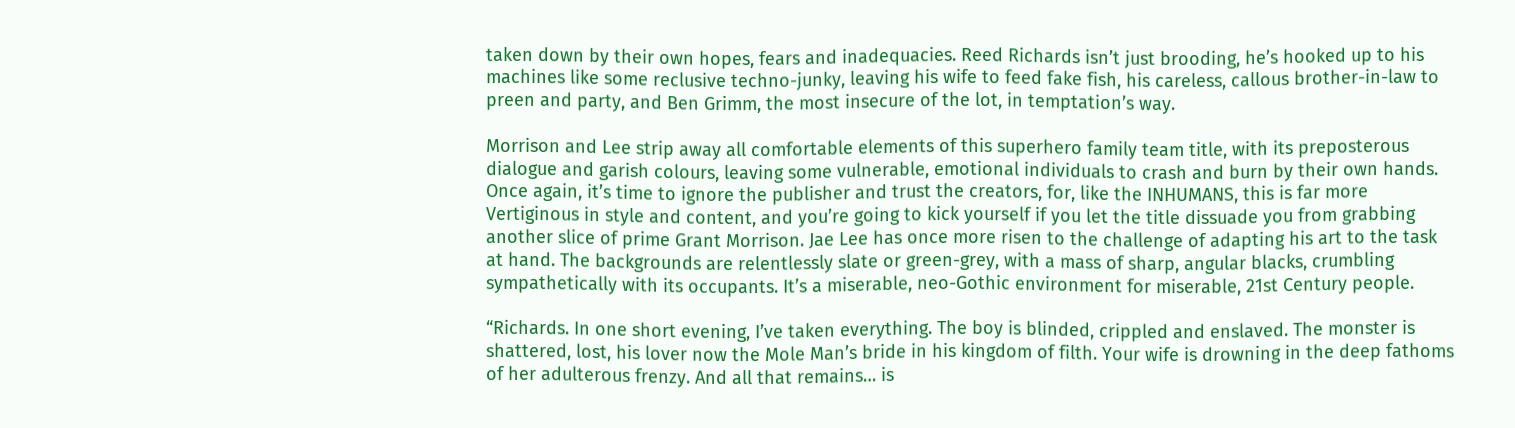taken down by their own hopes, fears and inadequacies. Reed Richards isn’t just brooding, he’s hooked up to his machines like some reclusive techno-junky, leaving his wife to feed fake fish, his careless, callous brother-in-law to preen and party, and Ben Grimm, the most insecure of the lot, in temptation’s way.

Morrison and Lee strip away all comfortable elements of this superhero family team title, with its preposterous dialogue and garish colours, leaving some vulnerable, emotional individuals to crash and burn by their own hands. Once again, it’s time to ignore the publisher and trust the creators, for, like the INHUMANS, this is far more Vertiginous in style and content, and you’re going to kick yourself if you let the title dissuade you from grabbing another slice of prime Grant Morrison. Jae Lee has once more risen to the challenge of adapting his art to the task at hand. The backgrounds are relentlessly slate or green-grey, with a mass of sharp, angular blacks, crumbling sympathetically with its occupants. It’s a miserable, neo-Gothic environment for miserable, 21st Century people.

“Richards. In one short evening, I’ve taken everything. The boy is blinded, crippled and enslaved. The monster is shattered, lost, his lover now the Mole Man’s bride in his kingdom of filth. Your wife is drowning in the deep fathoms of her adulterous frenzy. And all that remains… is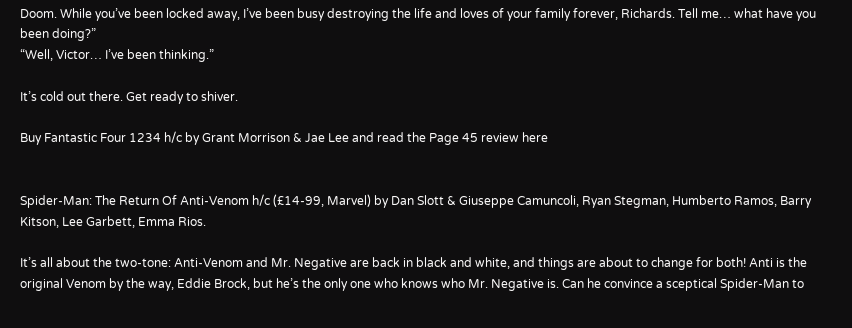Doom. While you’ve been locked away, I’ve been busy destroying the life and loves of your family forever, Richards. Tell me… what have you been doing?”
“Well, Victor… I’ve been thinking.”

It’s cold out there. Get ready to shiver.

Buy Fantastic Four 1234 h/c by Grant Morrison & Jae Lee and read the Page 45 review here


Spider-Man: The Return Of Anti-Venom h/c (£14-99, Marvel) by Dan Slott & Giuseppe Camuncoli, Ryan Stegman, Humberto Ramos, Barry Kitson, Lee Garbett, Emma Rios.

It’s all about the two-tone: Anti-Venom and Mr. Negative are back in black and white, and things are about to change for both! Anti is the original Venom by the way, Eddie Brock, but he’s the only one who knows who Mr. Negative is. Can he convince a sceptical Spider-Man to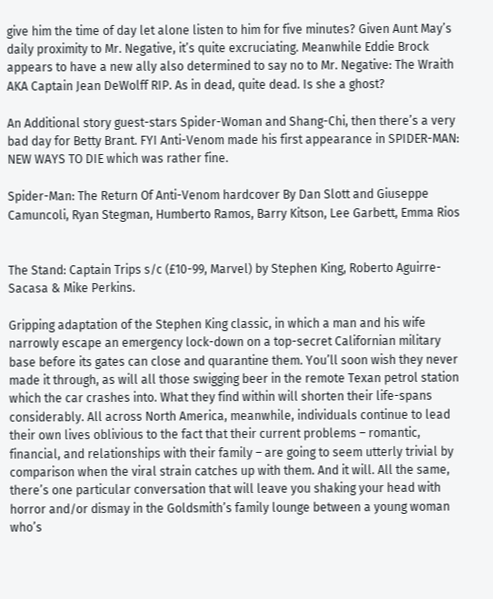give him the time of day let alone listen to him for five minutes? Given Aunt May’s daily proximity to Mr. Negative, it’s quite excruciating. Meanwhile Eddie Brock appears to have a new ally also determined to say no to Mr. Negative: The Wraith AKA Captain Jean DeWolff RIP. As in dead, quite dead. Is she a ghost?

An Additional story guest-stars Spider-Woman and Shang-Chi, then there’s a very bad day for Betty Brant. FYI Anti-Venom made his first appearance in SPIDER-MAN: NEW WAYS TO DIE which was rather fine.

Spider-Man: The Return Of Anti-Venom hardcover By Dan Slott and Giuseppe Camuncoli, Ryan Stegman, Humberto Ramos, Barry Kitson, Lee Garbett, Emma Rios


The Stand: Captain Trips s/c (£10-99, Marvel) by Stephen King, Roberto Aguirre-Sacasa & Mike Perkins.

Gripping adaptation of the Stephen King classic, in which a man and his wife narrowly escape an emergency lock-down on a top-secret Californian military base before its gates can close and quarantine them. You’ll soon wish they never made it through, as will all those swigging beer in the remote Texan petrol station which the car crashes into. What they find within will shorten their life-spans considerably. All across North America, meanwhile, individuals continue to lead their own lives oblivious to the fact that their current problems – romantic, financial, and relationships with their family – are going to seem utterly trivial by comparison when the viral strain catches up with them. And it will. All the same, there’s one particular conversation that will leave you shaking your head with horror and/or dismay in the Goldsmith’s family lounge between a young woman who’s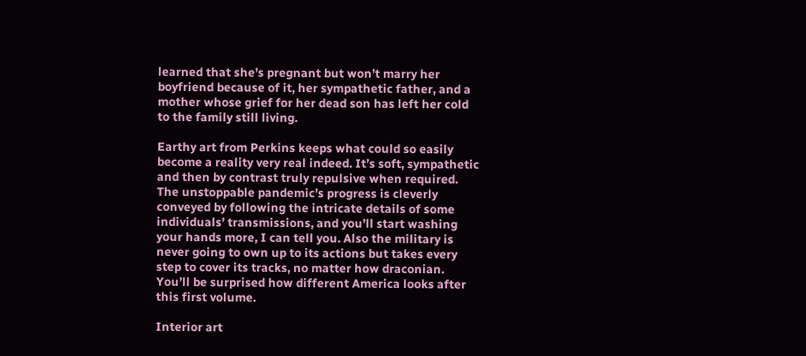learned that she’s pregnant but won’t marry her boyfriend because of it, her sympathetic father, and a mother whose grief for her dead son has left her cold to the family still living.

Earthy art from Perkins keeps what could so easily become a reality very real indeed. It’s soft, sympathetic and then by contrast truly repulsive when required. The unstoppable pandemic’s progress is cleverly conveyed by following the intricate details of some individuals’ transmissions, and you’ll start washing your hands more, I can tell you. Also the military is never going to own up to its actions but takes every step to cover its tracks, no matter how draconian. You’ll be surprised how different America looks after this first volume.

Interior art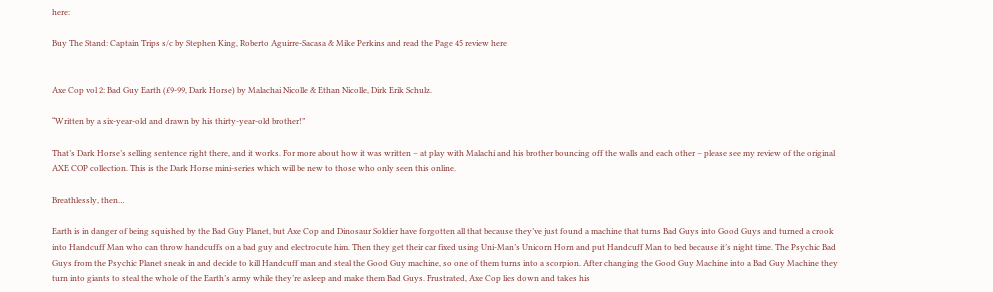here:

Buy The Stand: Captain Trips s/c by Stephen King, Roberto Aguirre-Sacasa & Mike Perkins and read the Page 45 review here


Axe Cop vol 2: Bad Guy Earth (£9-99, Dark Horse) by Malachai Nicolle & Ethan Nicolle, Dirk Erik Schulz.

“Written by a six-year-old and drawn by his thirty-year-old brother!”

That’s Dark Horse’s selling sentence right there, and it works. For more about how it was written – at play with Malachi and his brother bouncing off the walls and each other – please see my review of the original AXE COP collection. This is the Dark Horse mini-series which will be new to those who only seen this online.

Breathlessly, then…

Earth is in danger of being squished by the Bad Guy Planet, but Axe Cop and Dinosaur Soldier have forgotten all that because they’ve just found a machine that turns Bad Guys into Good Guys and turned a crook into Handcuff Man who can throw handcuffs on a bad guy and electrocute him. Then they get their car fixed using Uni-Man’s Unicorn Horn and put Handcuff Man to bed because it’s night time. The Psychic Bad Guys from the Psychic Planet sneak in and decide to kill Handcuff man and steal the Good Guy machine, so one of them turns into a scorpion. After changing the Good Guy Machine into a Bad Guy Machine they turn into giants to steal the whole of the Earth’s army while they’re asleep and make them Bad Guys. Frustrated, Axe Cop lies down and takes his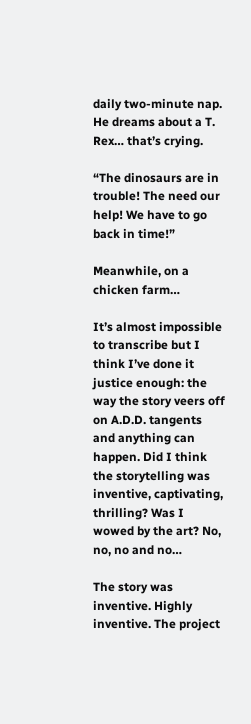daily two-minute nap. He dreams about a T. Rex… that’s crying.

“The dinosaurs are in trouble! The need our help! We have to go back in time!”

Meanwhile, on a chicken farm…

It’s almost impossible to transcribe but I think I’ve done it justice enough: the way the story veers off on A.D.D. tangents and anything can happen. Did I think the storytelling was inventive, captivating, thrilling? Was I wowed by the art? No, no, no and no…

The story was inventive. Highly inventive. The project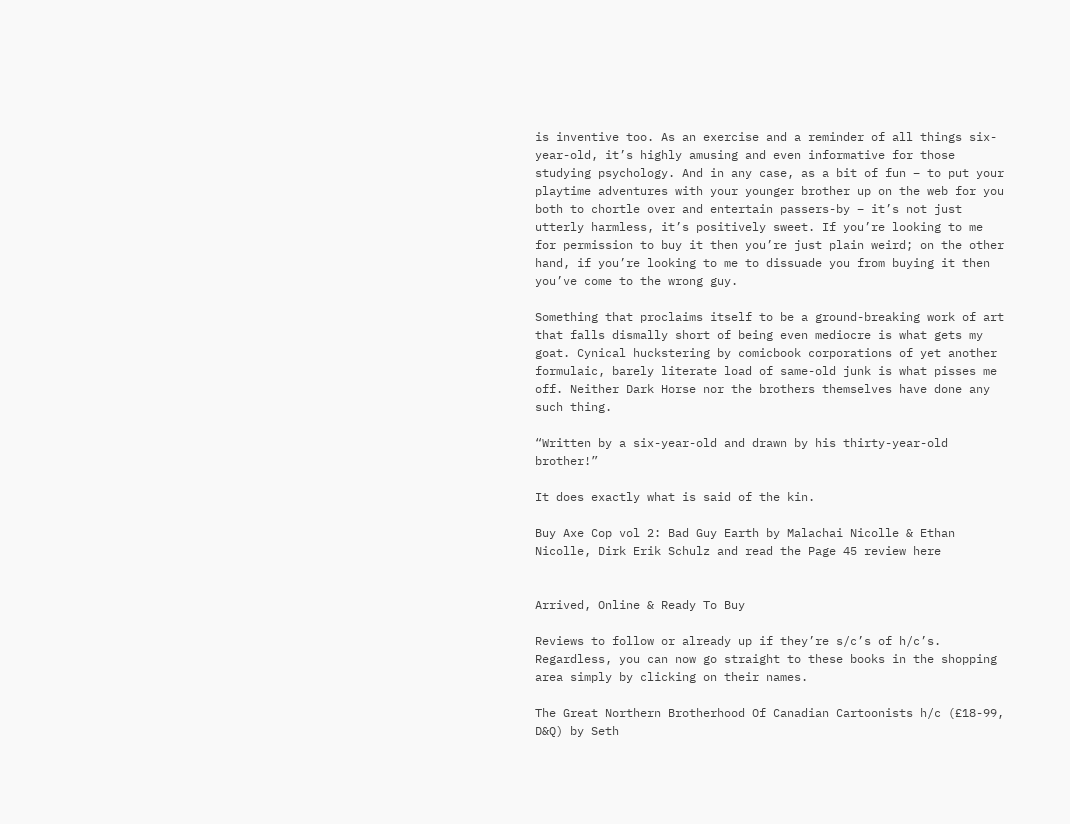is inventive too. As an exercise and a reminder of all things six-year-old, it’s highly amusing and even informative for those studying psychology. And in any case, as a bit of fun – to put your playtime adventures with your younger brother up on the web for you both to chortle over and entertain passers-by – it’s not just utterly harmless, it’s positively sweet. If you’re looking to me for permission to buy it then you’re just plain weird; on the other hand, if you’re looking to me to dissuade you from buying it then you’ve come to the wrong guy.

Something that proclaims itself to be a ground-breaking work of art that falls dismally short of being even mediocre is what gets my goat. Cynical huckstering by comicbook corporations of yet another formulaic, barely literate load of same-old junk is what pisses me off. Neither Dark Horse nor the brothers themselves have done any such thing.

“Written by a six-year-old and drawn by his thirty-year-old brother!”

It does exactly what is said of the kin.

Buy Axe Cop vol 2: Bad Guy Earth by Malachai Nicolle & Ethan Nicolle, Dirk Erik Schulz and read the Page 45 review here


Arrived, Online & Ready To Buy

Reviews to follow or already up if they’re s/c’s of h/c’s. Regardless, you can now go straight to these books in the shopping area simply by clicking on their names.

The Great Northern Brotherhood Of Canadian Cartoonists h/c (£18-99, D&Q) by Seth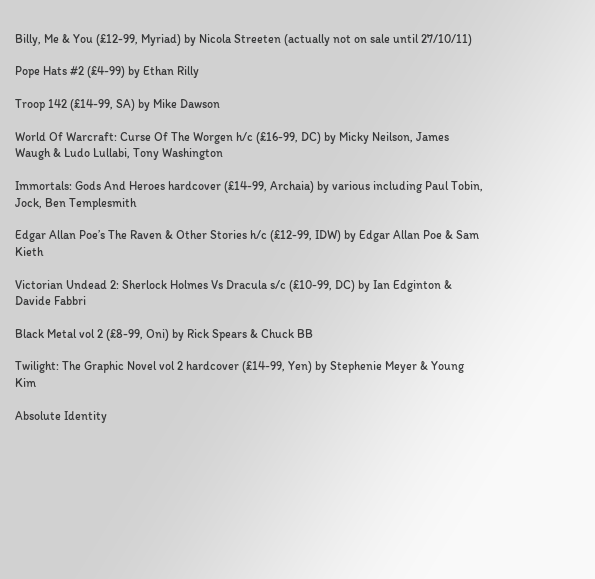Billy, Me & You (£12-99, Myriad) by Nicola Streeten (actually not on sale until 27/10/11)

Pope Hats #2 (£4-99) by Ethan Rilly

Troop 142 (£14-99, SA) by Mike Dawson

World Of Warcraft: Curse Of The Worgen h/c (£16-99, DC) by Micky Neilson, James Waugh & Ludo Lullabi, Tony Washington

Immortals: Gods And Heroes hardcover (£14-99, Archaia) by various including Paul Tobin, Jock, Ben Templesmith

Edgar Allan Poe’s The Raven & Other Stories h/c (£12-99, IDW) by Edgar Allan Poe & Sam Kieth

Victorian Undead 2: Sherlock Holmes Vs Dracula s/c (£10-99, DC) by Ian Edginton & Davide Fabbri

Black Metal vol 2 (£8-99, Oni) by Rick Spears & Chuck BB

Twilight: The Graphic Novel vol 2 hardcover (£14-99, Yen) by Stephenie Meyer & Young Kim

Absolute Identity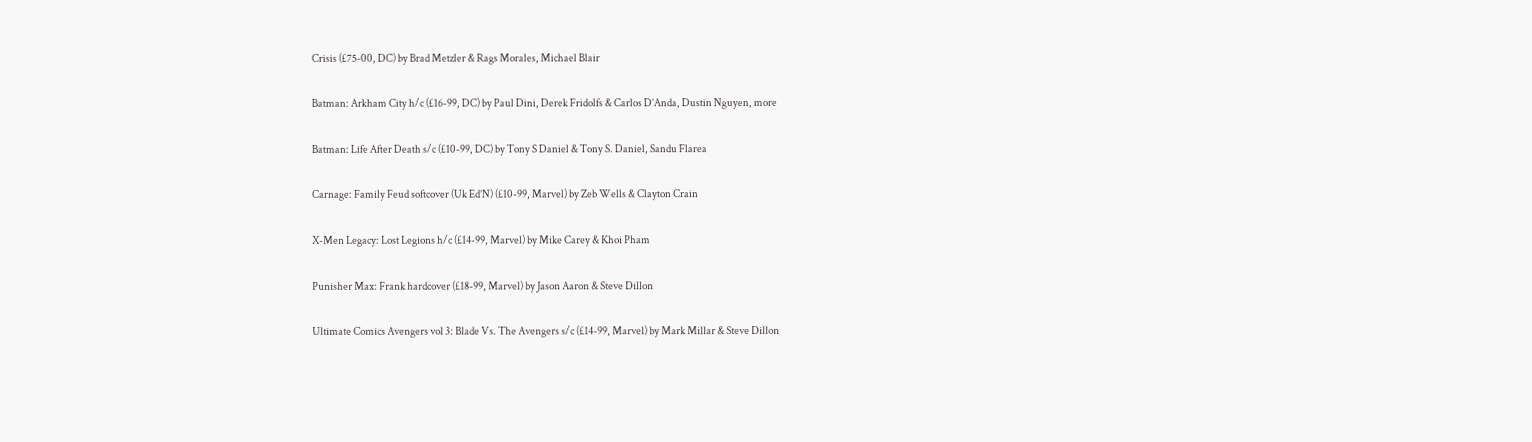Crisis (£75-00, DC) by Brad Metzler & Rags Morales, Michael Blair

Batman: Arkham City h/c (£16-99, DC) by Paul Dini, Derek Fridolfs & Carlos D’Anda, Dustin Nguyen, more

Batman: Life After Death s/c (£10-99, DC) by Tony S Daniel & Tony S. Daniel, Sandu Flarea

Carnage: Family Feud softcover (Uk Ed’N) (£10-99, Marvel) by Zeb Wells & Clayton Crain

X-Men Legacy: Lost Legions h/c (£14-99, Marvel) by Mike Carey & Khoi Pham

Punisher Max: Frank hardcover (£18-99, Marvel) by Jason Aaron & Steve Dillon

Ultimate Comics Avengers vol 3: Blade Vs. The Avengers s/c (£14-99, Marvel) by Mark Millar & Steve Dillon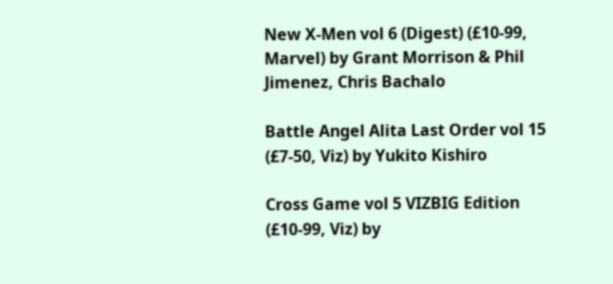New X-Men vol 6 (Digest) (£10-99, Marvel) by Grant Morrison & Phil Jimenez, Chris Bachalo

Battle Angel Alita Last Order vol 15 (£7-50, Viz) by Yukito Kishiro

Cross Game vol 5 VIZBIG Edition (£10-99, Viz) by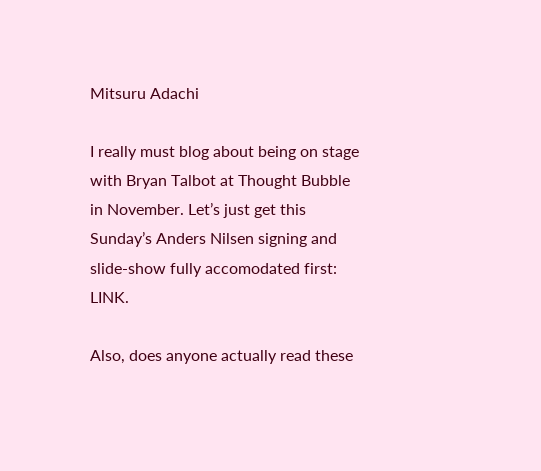Mitsuru Adachi

I really must blog about being on stage with Bryan Talbot at Thought Bubble in November. Let’s just get this Sunday’s Anders Nilsen signing and slide-show fully accomodated first: LINK.

Also, does anyone actually read these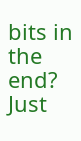bits in the end? Just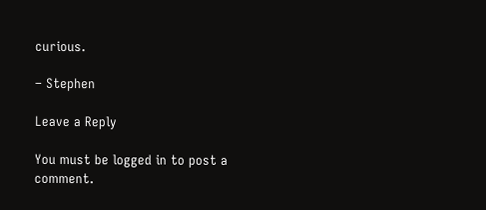curious.

– Stephen

Leave a Reply

You must be logged in to post a comment.